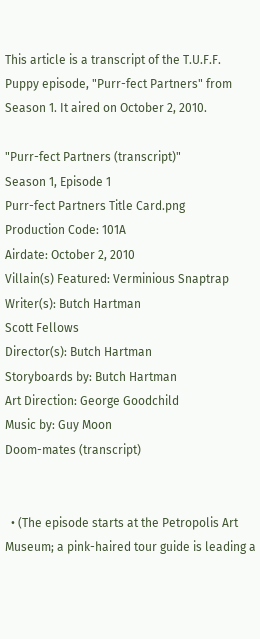This article is a transcript of the T.U.F.F. Puppy episode, "Purr-fect Partners" from Season 1. It aired on October 2, 2010.

"Purr-fect Partners (transcript)"
Season 1, Episode 1
Purr-fect Partners Title Card.png
Production Code: 101A
Airdate: October 2, 2010
Villain(s) Featured: Verminious Snaptrap
Writer(s): Butch Hartman
Scott Fellows
Director(s): Butch Hartman
Storyboards by: Butch Hartman
Art Direction: George Goodchild
Music by: Guy Moon
Doom-mates (transcript)


  • (The episode starts at the Petropolis Art Museum; a pink-haired tour guide is leading a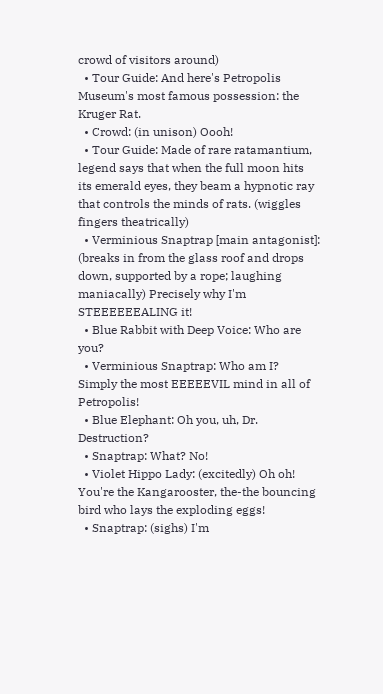crowd of visitors around)
  • Tour Guide: And here's Petropolis Museum's most famous possession: the Kruger Rat.
  • Crowd: (in unison) Oooh!
  • Tour Guide: Made of rare ratamantium, legend says that when the full moon hits its emerald eyes, they beam a hypnotic ray that controls the minds of rats. (wiggles fingers theatrically)
  • Verminious Snaptrap [main antagonist]: (breaks in from the glass roof and drops down, supported by a rope; laughing maniacally) Precisely why I'm STEEEEEEALING it!
  • Blue Rabbit with Deep Voice: Who are you?
  • Verminious Snaptrap: Who am I? Simply the most EEEEEVIL mind in all of Petropolis!
  • Blue Elephant: Oh you, uh, Dr. Destruction?
  • Snaptrap: What? No!
  • Violet Hippo Lady: (excitedly) Oh oh! You're the Kangarooster, the-the bouncing bird who lays the exploding eggs!
  • Snaptrap: (sighs) I'm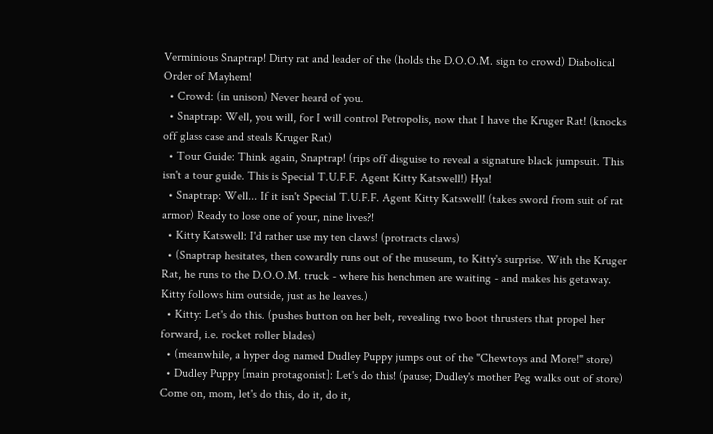Verminious Snaptrap! Dirty rat and leader of the (holds the D.O.O.M. sign to crowd) Diabolical Order of Mayhem!
  • Crowd: (in unison) Never heard of you.
  • Snaptrap: Well, you will, for I will control Petropolis, now that I have the Kruger Rat! (knocks off glass case and steals Kruger Rat)
  • Tour Guide: Think again, Snaptrap! (rips off disguise to reveal a signature black jumpsuit. This isn't a tour guide. This is Special T.U.F.F. Agent Kitty Katswell!) Hya!
  • Snaptrap: Well... If it isn't Special T.U.F.F. Agent Kitty Katswell! (takes sword from suit of rat armor) Ready to lose one of your, nine lives?!
  • Kitty Katswell: I'd rather use my ten claws! (protracts claws)
  • (Snaptrap hesitates, then cowardly runs out of the museum, to Kitty's surprise. With the Kruger Rat, he runs to the D.O.O.M. truck - where his henchmen are waiting - and makes his getaway. Kitty follows him outside, just as he leaves.)
  • Kitty: Let's do this. (pushes button on her belt, revealing two boot thrusters that propel her forward, i.e. rocket roller blades)
  • (meanwhile, a hyper dog named Dudley Puppy jumps out of the "Chewtoys and More!" store)
  • Dudley Puppy [main protagonist]: Let's do this! (pause; Dudley's mother Peg walks out of store) Come on, mom, let's do this, do it, do it,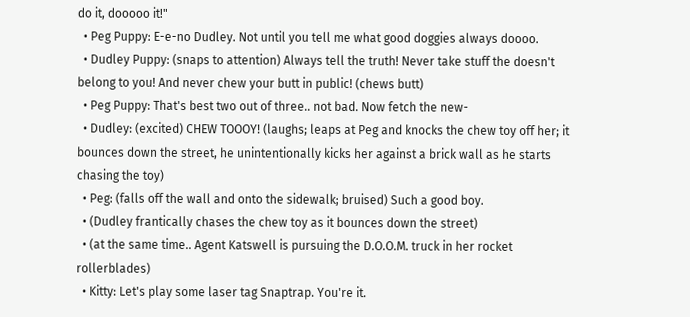do it, dooooo it!"
  • Peg Puppy: E-e-no Dudley. Not until you tell me what good doggies always doooo.
  • Dudley Puppy: (snaps to attention) Always tell the truth! Never take stuff the doesn't belong to you! And never chew your butt in public! (chews butt)
  • Peg Puppy: That's best two out of three.. not bad. Now fetch the new-
  • Dudley: (excited) CHEW TOOOY! (laughs; leaps at Peg and knocks the chew toy off her; it bounces down the street, he unintentionally kicks her against a brick wall as he starts chasing the toy)
  • Peg: (falls off the wall and onto the sidewalk; bruised) Such a good boy.
  • (Dudley frantically chases the chew toy as it bounces down the street)
  • (at the same time.. Agent Katswell is pursuing the D.O.O.M. truck in her rocket rollerblades)
  • Kitty: Let's play some laser tag Snaptrap. You're it.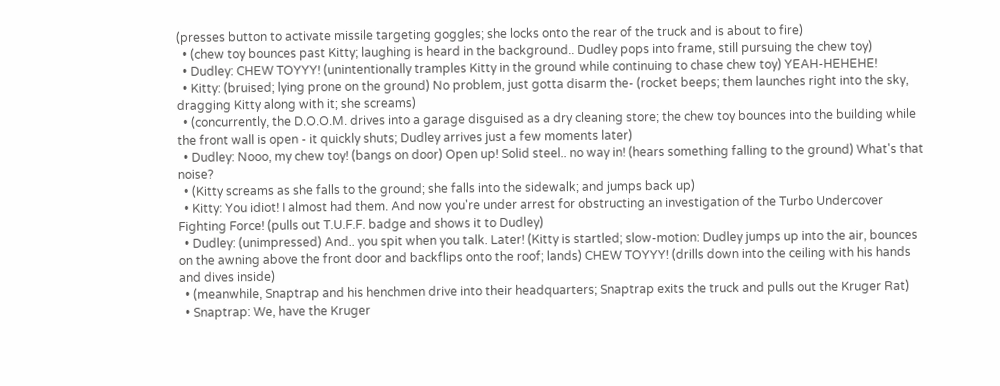(presses button to activate missile targeting goggles; she locks onto the rear of the truck and is about to fire)
  • (chew toy bounces past Kitty; laughing is heard in the background.. Dudley pops into frame, still pursuing the chew toy)
  • Dudley: CHEW TOYYY! (unintentionally tramples Kitty in the ground while continuing to chase chew toy) YEAH-HEHEHE!
  • Kitty: (bruised; lying prone on the ground) No problem, just gotta disarm the- (rocket beeps; them launches right into the sky, dragging Kitty along with it; she screams)
  • (concurrently, the D.O.O.M. drives into a garage disguised as a dry cleaning store; the chew toy bounces into the building while the front wall is open - it quickly shuts; Dudley arrives just a few moments later)
  • Dudley: Nooo, my chew toy! (bangs on door) Open up! Solid steel.. no way in! (hears something falling to the ground) What's that noise?
  • (Kitty screams as she falls to the ground; she falls into the sidewalk; and jumps back up)
  • Kitty: You idiot! I almost had them. And now you're under arrest for obstructing an investigation of the Turbo Undercover Fighting Force! (pulls out T.U.F.F. badge and shows it to Dudley)
  • Dudley: (unimpressed) And.. you spit when you talk. Later! (Kitty is startled; slow-motion: Dudley jumps up into the air, bounces on the awning above the front door and backflips onto the roof; lands) CHEW TOYYY! (drills down into the ceiling with his hands and dives inside)
  • (meanwhile, Snaptrap and his henchmen drive into their headquarters; Snaptrap exits the truck and pulls out the Kruger Rat)
  • Snaptrap: We, have the Kruger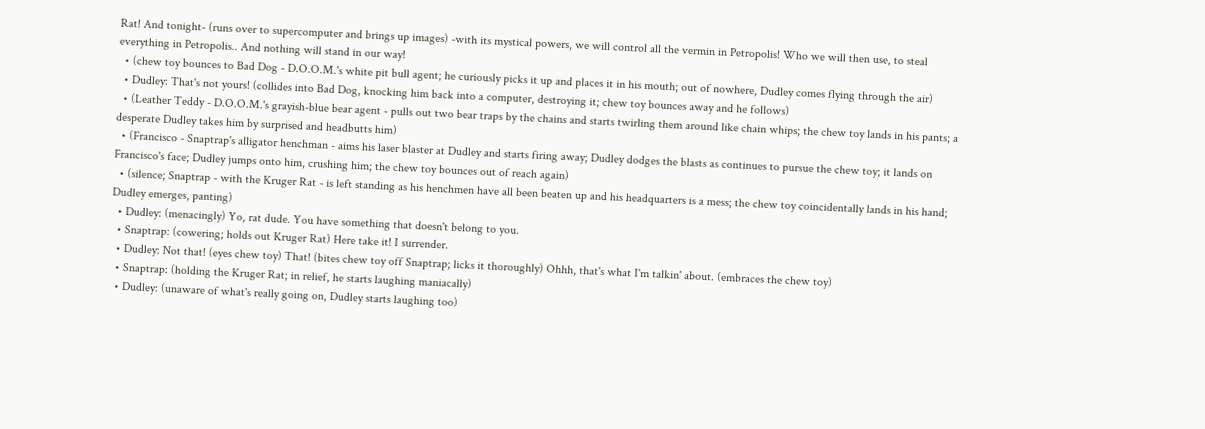Rat! And tonight- (runs over to supercomputer and brings up images) -with its mystical powers, we will control all the vermin in Petropolis! Who we will then use, to steal everything in Petropolis.. And nothing will stand in our way!
  • (chew toy bounces to Bad Dog - D.O.O.M.'s white pit bull agent; he curiously picks it up and places it in his mouth; out of nowhere, Dudley comes flying through the air)
  • Dudley: That's not yours! (collides into Bad Dog, knocking him back into a computer, destroying it; chew toy bounces away and he follows)
  • (Leather Teddy - D.O.O.M.'s grayish-blue bear agent - pulls out two bear traps by the chains and starts twirling them around like chain whips; the chew toy lands in his pants; a desperate Dudley takes him by surprised and headbutts him)
  • (Francisco - Snaptrap's alligator henchman - aims his laser blaster at Dudley and starts firing away; Dudley dodges the blasts as continues to pursue the chew toy; it lands on Francisco's face; Dudley jumps onto him, crushing him; the chew toy bounces out of reach again)
  • (silence; Snaptrap - with the Kruger Rat - is left standing as his henchmen have all been beaten up and his headquarters is a mess; the chew toy coincidentally lands in his hand; Dudley emerges, panting)
  • Dudley: (menacingly) Yo, rat dude. You have something that doesn't belong to you.
  • Snaptrap: (cowering; holds out Kruger Rat) Here take it! I surrender.
  • Dudley: Not that! (eyes chew toy) That! (bites chew toy off Snaptrap; licks it thoroughly) Ohhh, that's what I'm talkin' about. (embraces the chew toy)
  • Snaptrap: (holding the Kruger Rat; in relief, he starts laughing maniacally)
  • Dudley: (unaware of what's really going on, Dudley starts laughing too)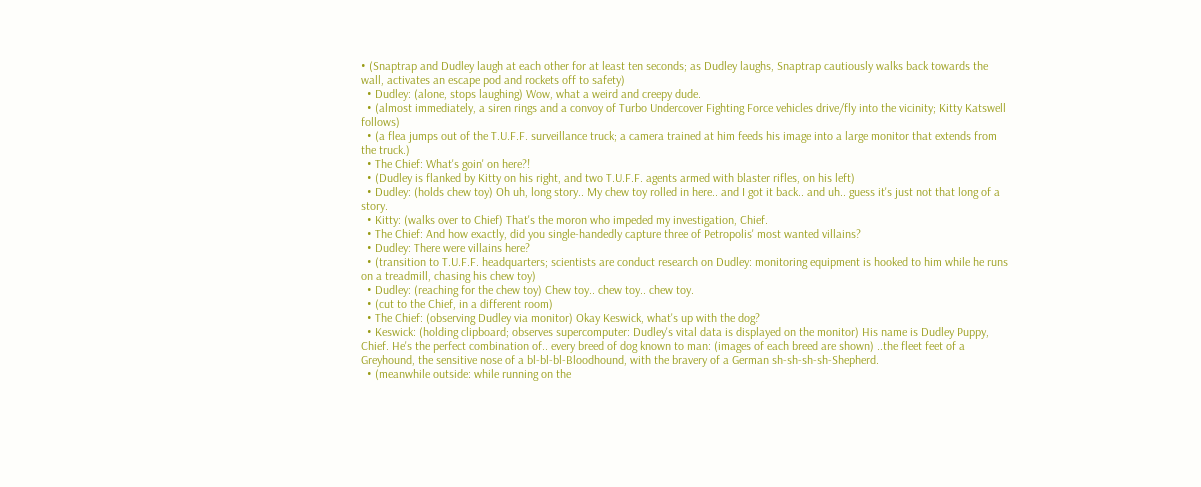• (Snaptrap and Dudley laugh at each other for at least ten seconds; as Dudley laughs, Snaptrap cautiously walks back towards the wall, activates an escape pod and rockets off to safety)
  • Dudley: (alone, stops laughing) Wow, what a weird and creepy dude.
  • (almost immediately, a siren rings and a convoy of Turbo Undercover Fighting Force vehicles drive/fly into the vicinity; Kitty Katswell follows)
  • (a flea jumps out of the T.U.F.F. surveillance truck; a camera trained at him feeds his image into a large monitor that extends from the truck.)
  • The Chief: What's goin' on here?!
  • (Dudley is flanked by Kitty on his right, and two T.U.F.F. agents armed with blaster rifles, on his left)
  • Dudley: (holds chew toy) Oh uh, long story.. My chew toy rolled in here.. and I got it back.. and uh.. guess it's just not that long of a story.
  • Kitty: (walks over to Chief) That's the moron who impeded my investigation, Chief.
  • The Chief: And how exactly, did you single-handedly capture three of Petropolis' most wanted villains?
  • Dudley: There were villains here?
  • (transition to T.U.F.F. headquarters; scientists are conduct research on Dudley: monitoring equipment is hooked to him while he runs on a treadmill, chasing his chew toy)
  • Dudley: (reaching for the chew toy) Chew toy.. chew toy.. chew toy.
  • (cut to the Chief, in a different room)
  • The Chief: (observing Dudley via monitor) Okay Keswick, what's up with the dog?
  • Keswick: (holding clipboard; observes supercomputer: Dudley's vital data is displayed on the monitor) His name is Dudley Puppy, Chief. He's the perfect combination of.. every breed of dog known to man: (images of each breed are shown) ..the fleet feet of a Greyhound, the sensitive nose of a bl-bl-bl-Bloodhound, with the bravery of a German sh-sh-sh-sh-Shepherd.
  • (meanwhile outside: while running on the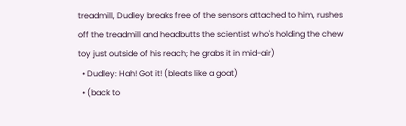treadmill, Dudley breaks free of the sensors attached to him, rushes off the treadmill and headbutts the scientist who's holding the chew toy just outside of his reach; he grabs it in mid-air)
  • Dudley: Hah! Got it! (bleats like a goat)
  • (back to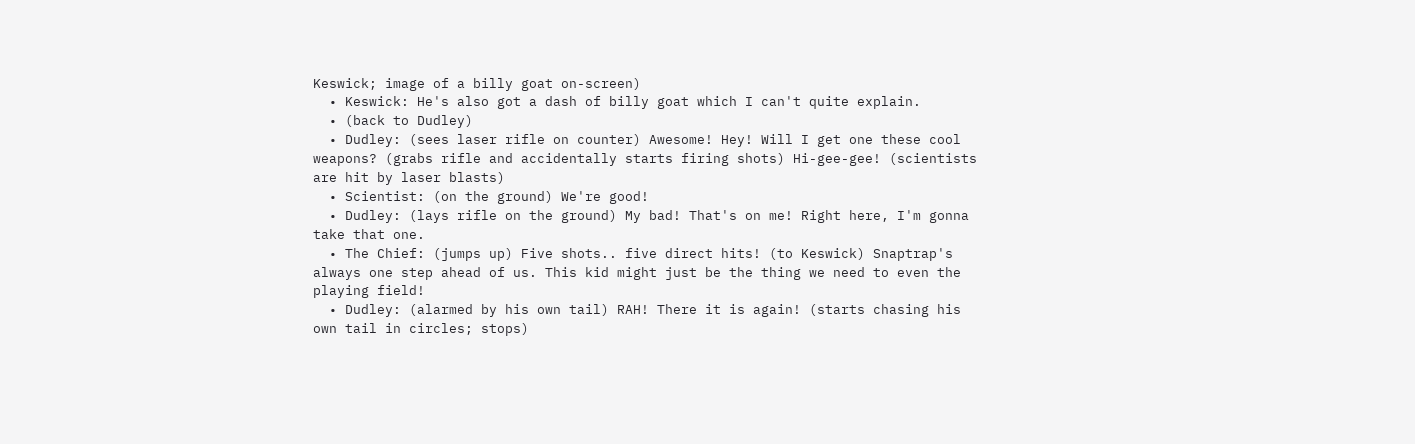Keswick; image of a billy goat on-screen)
  • Keswick: He's also got a dash of billy goat which I can't quite explain.
  • (back to Dudley)
  • Dudley: (sees laser rifle on counter) Awesome! Hey! Will I get one these cool weapons? (grabs rifle and accidentally starts firing shots) Hi-gee-gee! (scientists are hit by laser blasts)
  • Scientist: (on the ground) We're good!
  • Dudley: (lays rifle on the ground) My bad! That's on me! Right here, I'm gonna take that one.
  • The Chief: (jumps up) Five shots.. five direct hits! (to Keswick) Snaptrap's always one step ahead of us. This kid might just be the thing we need to even the playing field!
  • Dudley: (alarmed by his own tail) RAH! There it is again! (starts chasing his own tail in circles; stops)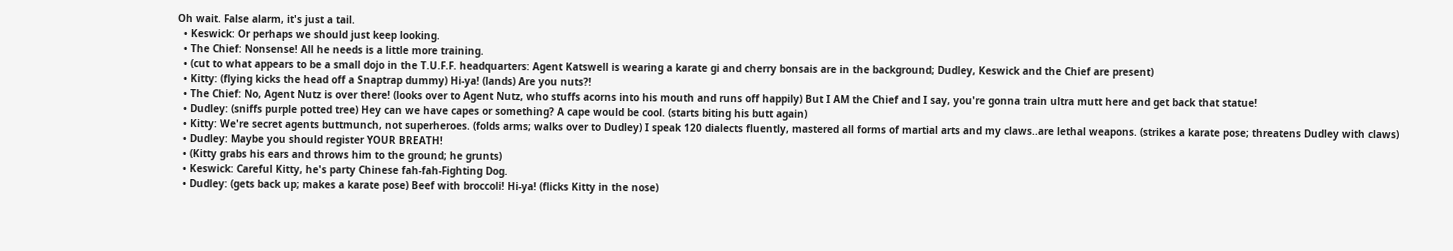Oh wait. False alarm, it's just a tail.
  • Keswick: Or perhaps we should just keep looking.
  • The Chief: Nonsense! All he needs is a little more training.
  • (cut to what appears to be a small dojo in the T.U.F.F. headquarters: Agent Katswell is wearing a karate gi and cherry bonsais are in the background; Dudley, Keswick and the Chief are present)
  • Kitty: (flying kicks the head off a Snaptrap dummy) Hi-ya! (lands) Are you nuts?!
  • The Chief: No, Agent Nutz is over there! (looks over to Agent Nutz, who stuffs acorns into his mouth and runs off happily) But I AM the Chief and I say, you're gonna train ultra mutt here and get back that statue!
  • Dudley: (sniffs purple potted tree) Hey can we have capes or something? A cape would be cool. (starts biting his butt again)
  • Kitty: We're secret agents buttmunch, not superheroes. (folds arms; walks over to Dudley) I speak 120 dialects fluently, mastered all forms of martial arts and my claws..are lethal weapons. (strikes a karate pose; threatens Dudley with claws)
  • Dudley: Maybe you should register YOUR BREATH!
  • (Kitty grabs his ears and throws him to the ground; he grunts)
  • Keswick: Careful Kitty, he's party Chinese fah-fah-Fighting Dog.
  • Dudley: (gets back up; makes a karate pose) Beef with broccoli! Hi-ya! (flicks Kitty in the nose)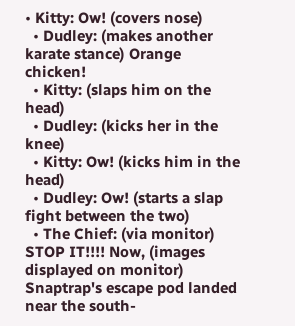• Kitty: Ow! (covers nose)
  • Dudley: (makes another karate stance) Orange chicken!
  • Kitty: (slaps him on the head)
  • Dudley: (kicks her in the knee)
  • Kitty: Ow! (kicks him in the head)
  • Dudley: Ow! (starts a slap fight between the two)
  • The Chief: (via monitor) STOP IT!!!! Now, (images displayed on monitor) Snaptrap's escape pod landed near the south-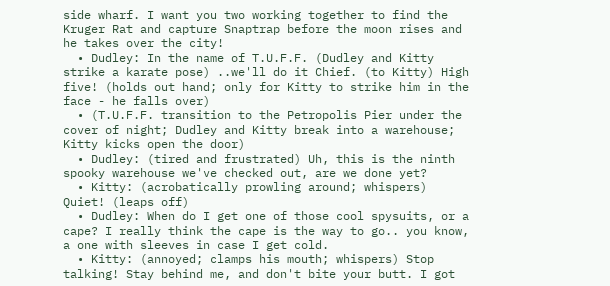side wharf. I want you two working together to find the Kruger Rat and capture Snaptrap before the moon rises and he takes over the city!
  • Dudley: In the name of T.U.F.F. (Dudley and Kitty strike a karate pose) ..we'll do it Chief. (to Kitty) High five! (holds out hand; only for Kitty to strike him in the face - he falls over)
  • (T.U.F.F. transition to the Petropolis Pier under the cover of night; Dudley and Kitty break into a warehouse; Kitty kicks open the door)
  • Dudley: (tired and frustrated) Uh, this is the ninth spooky warehouse we've checked out, are we done yet?
  • Kitty: (acrobatically prowling around; whispers) Quiet! (leaps off)
  • Dudley: When do I get one of those cool spysuits, or a cape? I really think the cape is the way to go.. you know, a one with sleeves in case I get cold.
  • Kitty: (annoyed; clamps his mouth; whispers) Stop talking! Stay behind me, and don't bite your butt. I got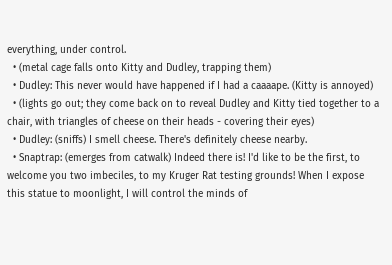everything, under control.
  • (metal cage falls onto Kitty and Dudley, trapping them)
  • Dudley: This never would have happened if I had a caaaape. (Kitty is annoyed)
  • (lights go out; they come back on to reveal Dudley and Kitty tied together to a chair, with triangles of cheese on their heads - covering their eyes)
  • Dudley: (sniffs) I smell cheese. There's definitely cheese nearby.
  • Snaptrap: (emerges from catwalk) Indeed there is! I'd like to be the first, to welcome you two imbeciles, to my Kruger Rat testing grounds! When I expose this statue to moonlight, I will control the minds of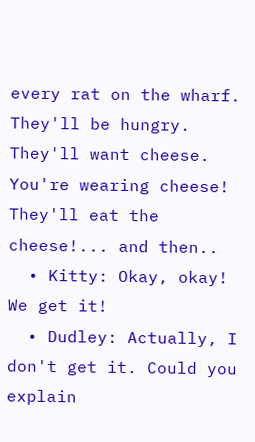every rat on the wharf. They'll be hungry. They'll want cheese. You're wearing cheese! They'll eat the cheese!... and then..
  • Kitty: Okay, okay! We get it!
  • Dudley: Actually, I don't get it. Could you explain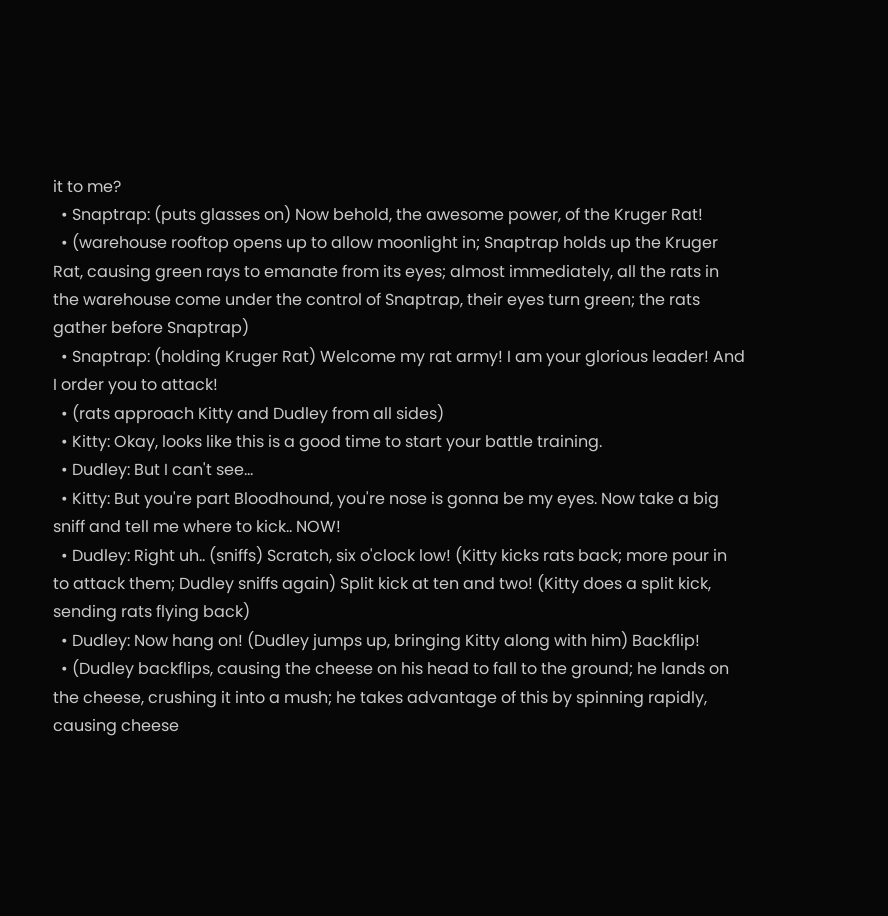it to me?
  • Snaptrap: (puts glasses on) Now behold, the awesome power, of the Kruger Rat!
  • (warehouse rooftop opens up to allow moonlight in; Snaptrap holds up the Kruger Rat, causing green rays to emanate from its eyes; almost immediately, all the rats in the warehouse come under the control of Snaptrap, their eyes turn green; the rats gather before Snaptrap)
  • Snaptrap: (holding Kruger Rat) Welcome my rat army! I am your glorious leader! And I order you to attack!
  • (rats approach Kitty and Dudley from all sides)
  • Kitty: Okay, looks like this is a good time to start your battle training.
  • Dudley: But I can't see...
  • Kitty: But you're part Bloodhound, you're nose is gonna be my eyes. Now take a big sniff and tell me where to kick.. NOW!
  • Dudley: Right uh.. (sniffs) Scratch, six o'clock low! (Kitty kicks rats back; more pour in to attack them; Dudley sniffs again) Split kick at ten and two! (Kitty does a split kick, sending rats flying back)
  • Dudley: Now hang on! (Dudley jumps up, bringing Kitty along with him) Backflip!
  • (Dudley backflips, causing the cheese on his head to fall to the ground; he lands on the cheese, crushing it into a mush; he takes advantage of this by spinning rapidly, causing cheese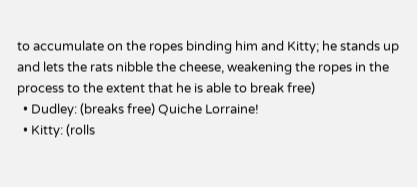to accumulate on the ropes binding him and Kitty; he stands up and lets the rats nibble the cheese, weakening the ropes in the process to the extent that he is able to break free)
  • Dudley: (breaks free) Quiche Lorraine!
  • Kitty: (rolls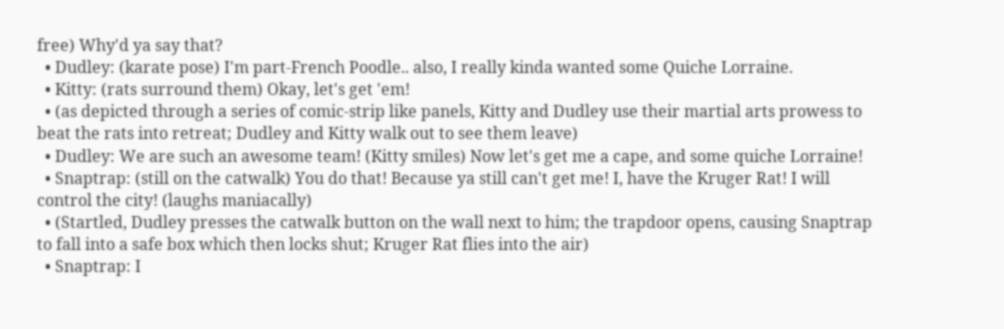free) Why'd ya say that?
  • Dudley: (karate pose) I'm part-French Poodle.. also, I really kinda wanted some Quiche Lorraine.
  • Kitty: (rats surround them) Okay, let's get 'em!
  • (as depicted through a series of comic-strip like panels, Kitty and Dudley use their martial arts prowess to beat the rats into retreat; Dudley and Kitty walk out to see them leave)
  • Dudley: We are such an awesome team! (Kitty smiles) Now let's get me a cape, and some quiche Lorraine!
  • Snaptrap: (still on the catwalk) You do that! Because ya still can't get me! I, have the Kruger Rat! I will control the city! (laughs maniacally)
  • (Startled, Dudley presses the catwalk button on the wall next to him; the trapdoor opens, causing Snaptrap to fall into a safe box which then locks shut; Kruger Rat flies into the air)
  • Snaptrap: I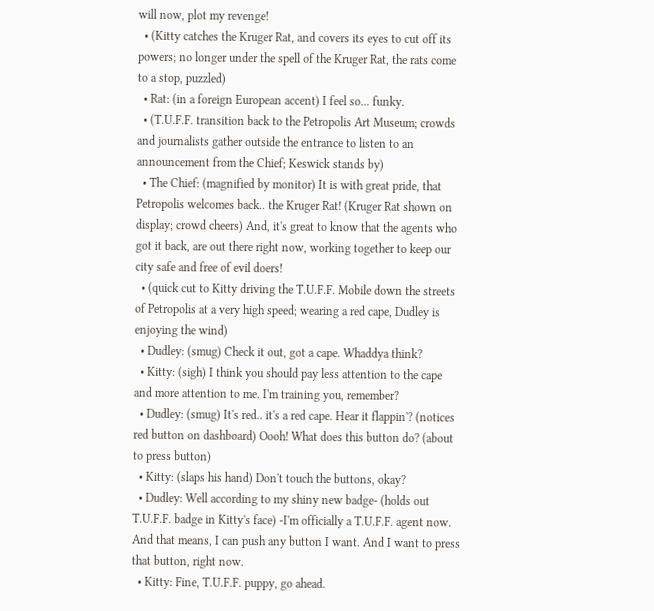will now, plot my revenge!
  • (Kitty catches the Kruger Rat, and covers its eyes to cut off its powers; no longer under the spell of the Kruger Rat, the rats come to a stop, puzzled)
  • Rat: (in a foreign European accent) I feel so... funky.
  • (T.U.F.F. transition back to the Petropolis Art Museum; crowds and journalists gather outside the entrance to listen to an announcement from the Chief; Keswick stands by)
  • The Chief: (magnified by monitor) It is with great pride, that Petropolis welcomes back.. the Kruger Rat! (Kruger Rat shown on display; crowd cheers) And, it's great to know that the agents who got it back, are out there right now, working together to keep our city safe and free of evil doers!
  • (quick cut to Kitty driving the T.U.F.F. Mobile down the streets of Petropolis at a very high speed; wearing a red cape, Dudley is enjoying the wind)
  • Dudley: (smug) Check it out, got a cape. Whaddya think?
  • Kitty: (sigh) I think you should pay less attention to the cape and more attention to me. I'm training you, remember?
  • Dudley: (smug) It's red.. it's a red cape. Hear it flappin'? (notices red button on dashboard) Oooh! What does this button do? (about to press button)
  • Kitty: (slaps his hand) Don't touch the buttons, okay?
  • Dudley: Well according to my shiny new badge- (holds out T.U.F.F. badge in Kitty's face) -I'm officially a T.U.F.F. agent now. And that means, I can push any button I want. And I want to press that button, right now.
  • Kitty: Fine, T.U.F.F. puppy, go ahead.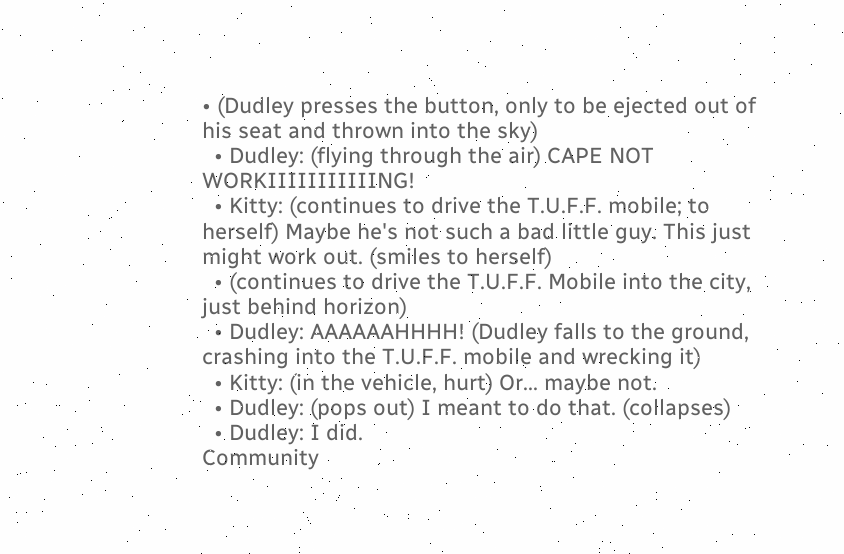• (Dudley presses the button, only to be ejected out of his seat and thrown into the sky)
  • Dudley: (flying through the air) CAPE NOT WORKIIIIIIIIIIING!
  • Kitty: (continues to drive the T.U.F.F. mobile; to herself) Maybe he's not such a bad little guy. This just might work out. (smiles to herself)
  • (continues to drive the T.U.F.F. Mobile into the city, just behind horizon)
  • Dudley: AAAAAAHHHH! (Dudley falls to the ground, crashing into the T.U.F.F. mobile and wrecking it)
  • Kitty: (in the vehicle, hurt) Or... maybe not.
  • Dudley: (pops out) I meant to do that. (collapses)
  • Dudley: I did.
Community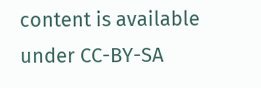content is available under CC-BY-SA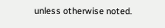unless otherwise noted.